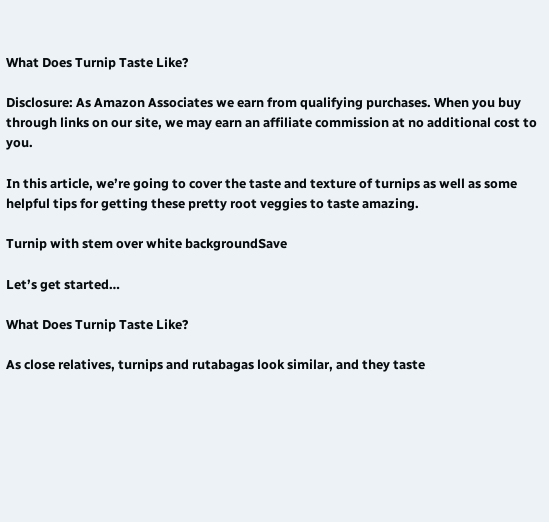What Does Turnip Taste Like?

Disclosure: As Amazon Associates we earn from qualifying purchases. When you buy through links on our site, we may earn an affiliate commission at no additional cost to you.

In this article, we’re going to cover the taste and texture of turnips as well as some helpful tips for getting these pretty root veggies to taste amazing.

Turnip with stem over white backgroundSave

Let’s get started…

What Does Turnip Taste Like?

As close relatives, turnips and rutabagas look similar, and they taste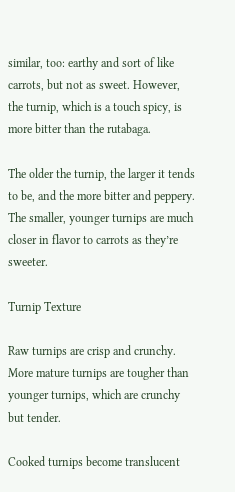similar, too: earthy and sort of like carrots, but not as sweet. However, the turnip, which is a touch spicy, is more bitter than the rutabaga.

The older the turnip, the larger it tends to be, and the more bitter and peppery. The smaller, younger turnips are much closer in flavor to carrots as they’re sweeter.

Turnip Texture

Raw turnips are crisp and crunchy. More mature turnips are tougher than younger turnips, which are crunchy but tender.

Cooked turnips become translucent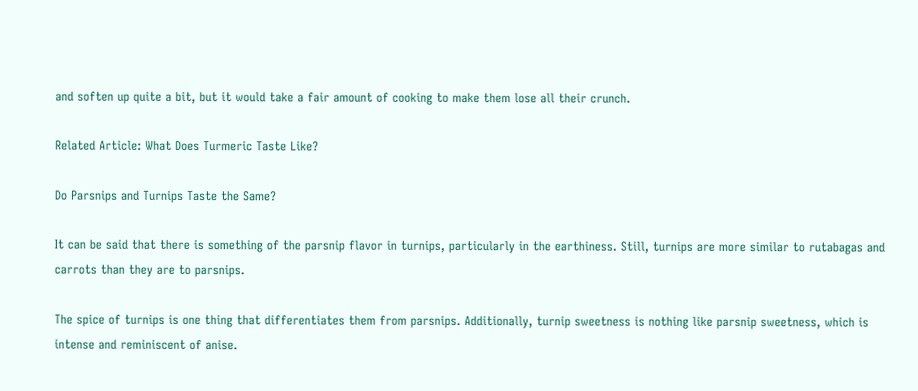and soften up quite a bit, but it would take a fair amount of cooking to make them lose all their crunch.

Related Article: What Does Turmeric Taste Like?

Do Parsnips and Turnips Taste the Same?

It can be said that there is something of the parsnip flavor in turnips, particularly in the earthiness. Still, turnips are more similar to rutabagas and carrots than they are to parsnips.

The spice of turnips is one thing that differentiates them from parsnips. Additionally, turnip sweetness is nothing like parsnip sweetness, which is intense and reminiscent of anise.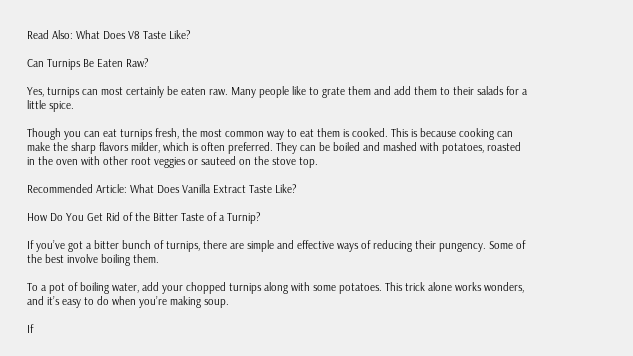Read Also: What Does V8 Taste Like?

Can Turnips Be Eaten Raw?

Yes, turnips can most certainly be eaten raw. Many people like to grate them and add them to their salads for a little spice.

Though you can eat turnips fresh, the most common way to eat them is cooked. This is because cooking can make the sharp flavors milder, which is often preferred. They can be boiled and mashed with potatoes, roasted in the oven with other root veggies or sauteed on the stove top.

Recommended Article: What Does Vanilla Extract Taste Like?

How Do You Get Rid of the Bitter Taste of a Turnip?

If you’ve got a bitter bunch of turnips, there are simple and effective ways of reducing their pungency. Some of the best involve boiling them.

To a pot of boiling water, add your chopped turnips along with some potatoes. This trick alone works wonders, and it’s easy to do when you’re making soup.

If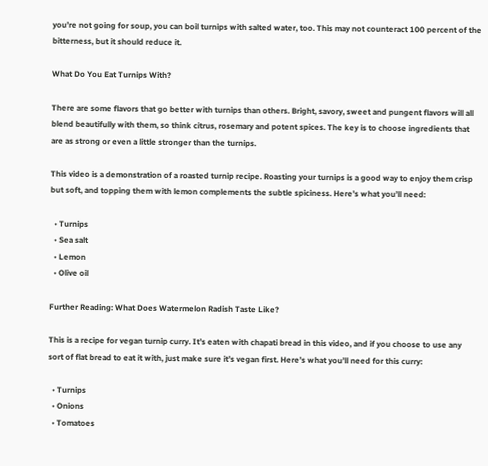you’re not going for soup, you can boil turnips with salted water, too. This may not counteract 100 percent of the bitterness, but it should reduce it.

What Do You Eat Turnips With?

There are some flavors that go better with turnips than others. Bright, savory, sweet and pungent flavors will all blend beautifully with them, so think citrus, rosemary and potent spices. The key is to choose ingredients that are as strong or even a little stronger than the turnips.

This video is a demonstration of a roasted turnip recipe. Roasting your turnips is a good way to enjoy them crisp but soft, and topping them with lemon complements the subtle spiciness. Here’s what you’ll need:

  • Turnips
  • Sea salt
  • Lemon
  • Olive oil

Further Reading: What Does Watermelon Radish Taste Like?

This is a recipe for vegan turnip curry. It’s eaten with chapati bread in this video, and if you choose to use any sort of flat bread to eat it with, just make sure it’s vegan first. Here’s what you’ll need for this curry:

  • Turnips
  • Onions
  • Tomatoes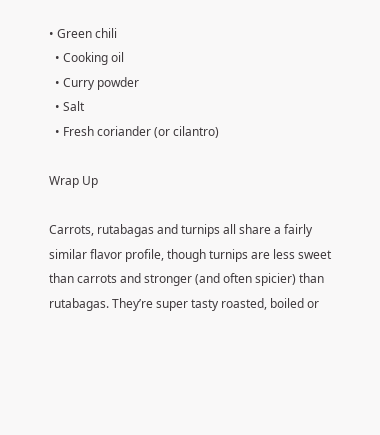• Green chili
  • Cooking oil
  • Curry powder
  • Salt
  • Fresh coriander (or cilantro)

Wrap Up

Carrots, rutabagas and turnips all share a fairly similar flavor profile, though turnips are less sweet than carrots and stronger (and often spicier) than rutabagas. They’re super tasty roasted, boiled or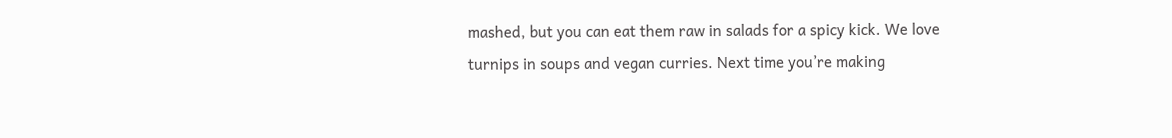mashed, but you can eat them raw in salads for a spicy kick. We love turnips in soups and vegan curries. Next time you’re making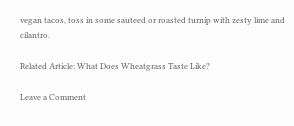vegan tacos, toss in some sauteed or roasted turnip with zesty lime and cilantro.

Related Article: What Does Wheatgrass Taste Like?

Leave a Comment